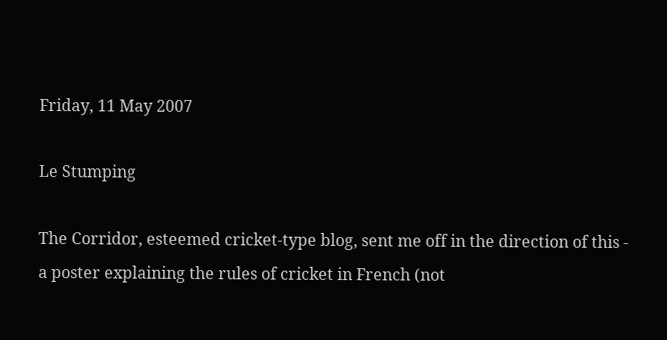Friday, 11 May 2007

Le Stumping

The Corridor, esteemed cricket-type blog, sent me off in the direction of this - a poster explaining the rules of cricket in French (not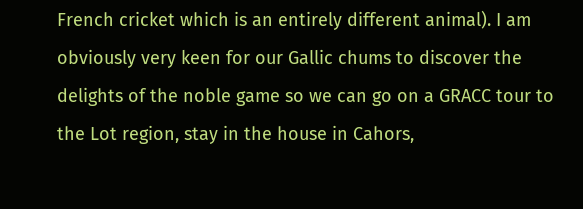French cricket which is an entirely different animal). I am obviously very keen for our Gallic chums to discover the delights of the noble game so we can go on a GRACC tour to the Lot region, stay in the house in Cahors,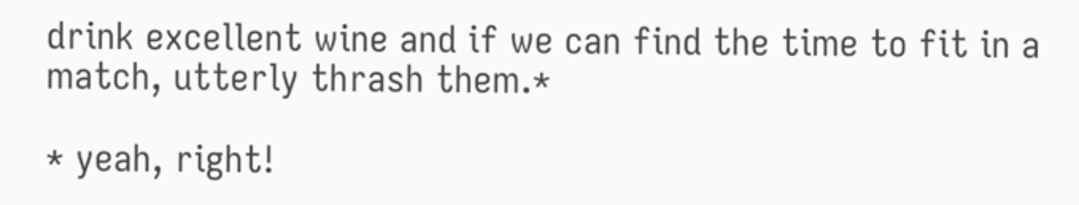drink excellent wine and if we can find the time to fit in a match, utterly thrash them.*

* yeah, right!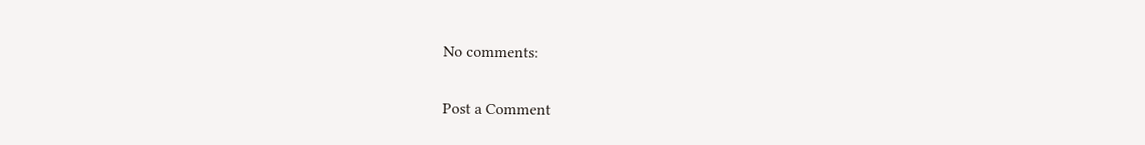No comments:

Post a Comment